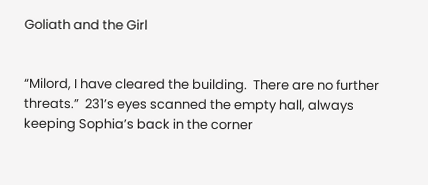Goliath and the Girl


“Milord, I have cleared the building.  There are no further threats.”  231’s eyes scanned the empty hall, always keeping Sophia’s back in the corner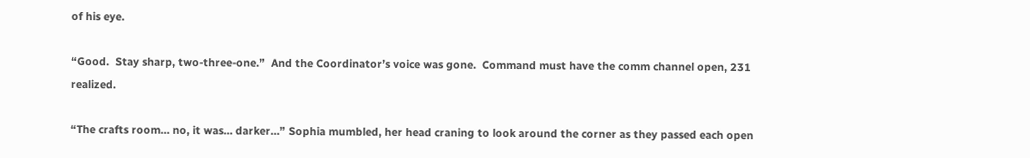of his eye.

“Good.  Stay sharp, two-three-one.”  And the Coordinator’s voice was gone.  Command must have the comm channel open, 231 realized.

“The crafts room… no, it was… darker…” Sophia mumbled, her head craning to look around the corner as they passed each open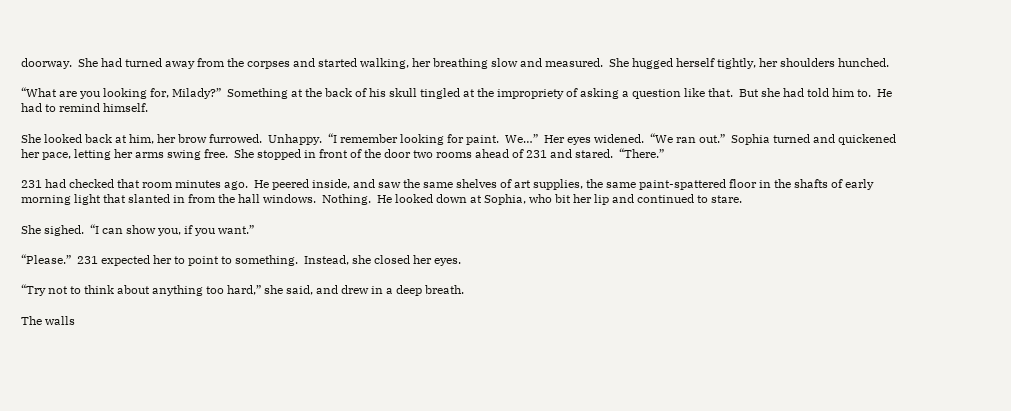doorway.  She had turned away from the corpses and started walking, her breathing slow and measured.  She hugged herself tightly, her shoulders hunched.

“What are you looking for, Milady?”  Something at the back of his skull tingled at the impropriety of asking a question like that.  But she had told him to.  He had to remind himself.

She looked back at him, her brow furrowed.  Unhappy.  “I remember looking for paint.  We…”  Her eyes widened.  “We ran out.”  Sophia turned and quickened her pace, letting her arms swing free.  She stopped in front of the door two rooms ahead of 231 and stared.  “There.”

231 had checked that room minutes ago.  He peered inside, and saw the same shelves of art supplies, the same paint-spattered floor in the shafts of early morning light that slanted in from the hall windows.  Nothing.  He looked down at Sophia, who bit her lip and continued to stare.

She sighed.  “I can show you, if you want.”

“Please.”  231 expected her to point to something.  Instead, she closed her eyes.

“Try not to think about anything too hard,” she said, and drew in a deep breath.

The walls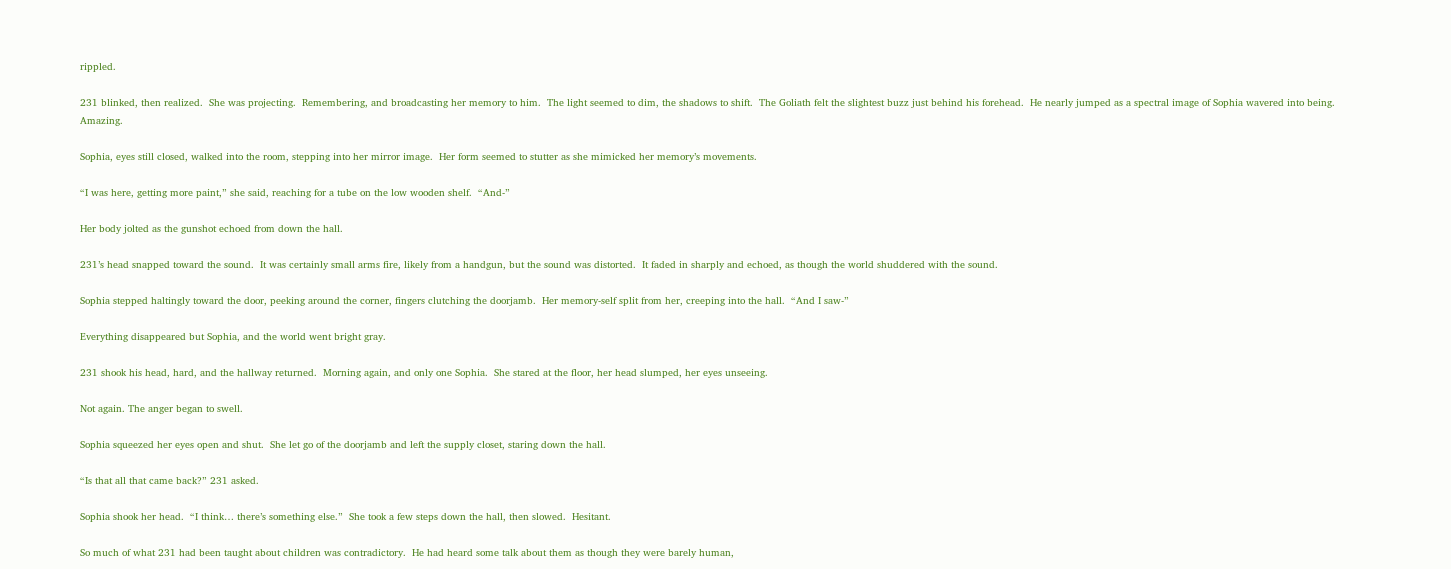rippled.

231 blinked, then realized.  She was projecting.  Remembering, and broadcasting her memory to him.  The light seemed to dim, the shadows to shift.  The Goliath felt the slightest buzz just behind his forehead.  He nearly jumped as a spectral image of Sophia wavered into being.  Amazing.

Sophia, eyes still closed, walked into the room, stepping into her mirror image.  Her form seemed to stutter as she mimicked her memory’s movements.

“I was here, getting more paint,” she said, reaching for a tube on the low wooden shelf.  “And-”

Her body jolted as the gunshot echoed from down the hall.

231’s head snapped toward the sound.  It was certainly small arms fire, likely from a handgun, but the sound was distorted.  It faded in sharply and echoed, as though the world shuddered with the sound.

Sophia stepped haltingly toward the door, peeking around the corner, fingers clutching the doorjamb.  Her memory-self split from her, creeping into the hall.  “And I saw-”

Everything disappeared but Sophia, and the world went bright gray.

231 shook his head, hard, and the hallway returned.  Morning again, and only one Sophia.  She stared at the floor, her head slumped, her eyes unseeing.

Not again. The anger began to swell.

Sophia squeezed her eyes open and shut.  She let go of the doorjamb and left the supply closet, staring down the hall.

“Is that all that came back?” 231 asked.

Sophia shook her head.  “I think… there’s something else.”  She took a few steps down the hall, then slowed.  Hesitant.

So much of what 231 had been taught about children was contradictory.  He had heard some talk about them as though they were barely human,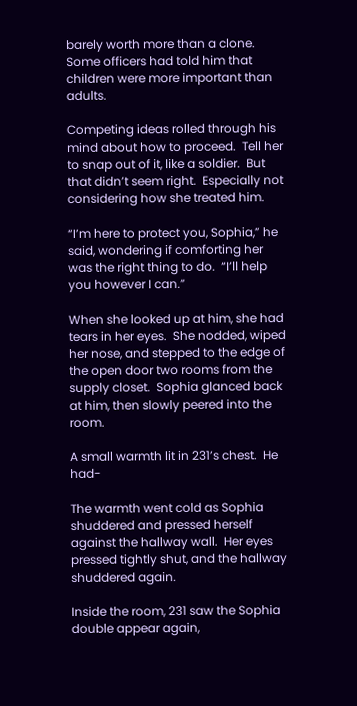barely worth more than a clone.  Some officers had told him that children were more important than adults.

Competing ideas rolled through his mind about how to proceed.  Tell her to snap out of it, like a soldier.  But that didn’t seem right.  Especially not considering how she treated him.

“I’m here to protect you, Sophia,” he said, wondering if comforting her was the right thing to do.  “I’ll help you however I can.”

When she looked up at him, she had tears in her eyes.  She nodded, wiped her nose, and stepped to the edge of the open door two rooms from the supply closet.  Sophia glanced back at him, then slowly peered into the room.

A small warmth lit in 231’s chest.  He had-

The warmth went cold as Sophia shuddered and pressed herself against the hallway wall.  Her eyes pressed tightly shut, and the hallway shuddered again.

Inside the room, 231 saw the Sophia double appear again,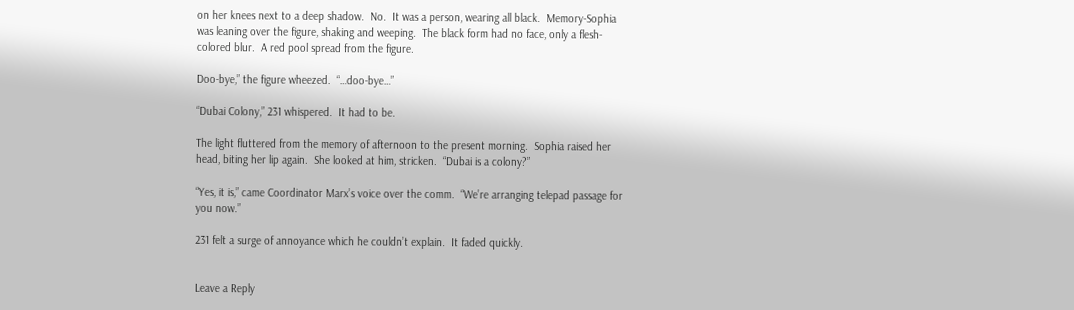on her knees next to a deep shadow.  No.  It was a person, wearing all black.  Memory-Sophia was leaning over the figure, shaking and weeping.  The black form had no face, only a flesh-colored blur.  A red pool spread from the figure.

Doo-bye,” the figure wheezed.  “…doo-bye…”

“Dubai Colony,” 231 whispered.  It had to be.

The light fluttered from the memory of afternoon to the present morning.  Sophia raised her head, biting her lip again.  She looked at him, stricken.  “Dubai is a colony?”

“Yes, it is,” came Coordinator Marx’s voice over the comm.  “We’re arranging telepad passage for you now.”

231 felt a surge of annoyance which he couldn’t explain.  It faded quickly.


Leave a Reply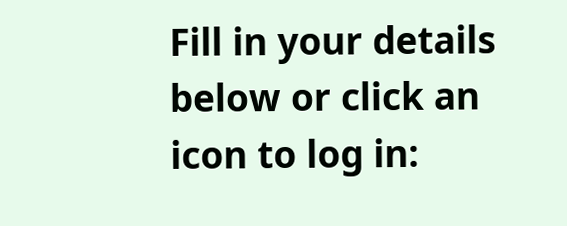Fill in your details below or click an icon to log in: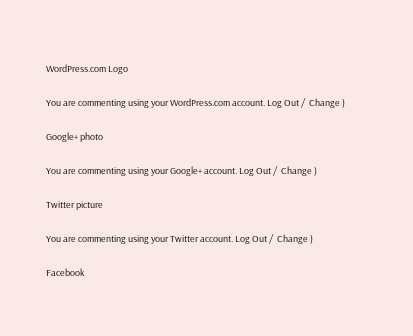WordPress.com Logo

You are commenting using your WordPress.com account. Log Out /  Change )

Google+ photo

You are commenting using your Google+ account. Log Out /  Change )

Twitter picture

You are commenting using your Twitter account. Log Out /  Change )

Facebook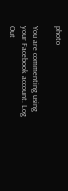photo

You are commenting using your Facebook account. Log Out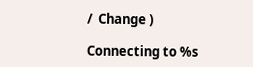/  Change )

Connecting to %s